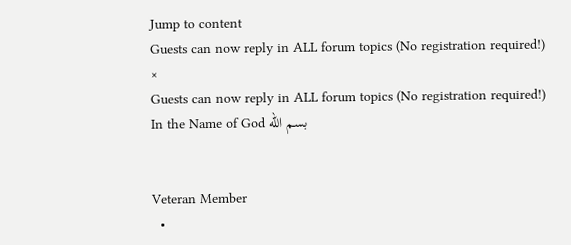Jump to content
Guests can now reply in ALL forum topics (No registration required!) ×
Guests can now reply in ALL forum topics (No registration required!)
In the Name of God بسم الله


Veteran Member
  •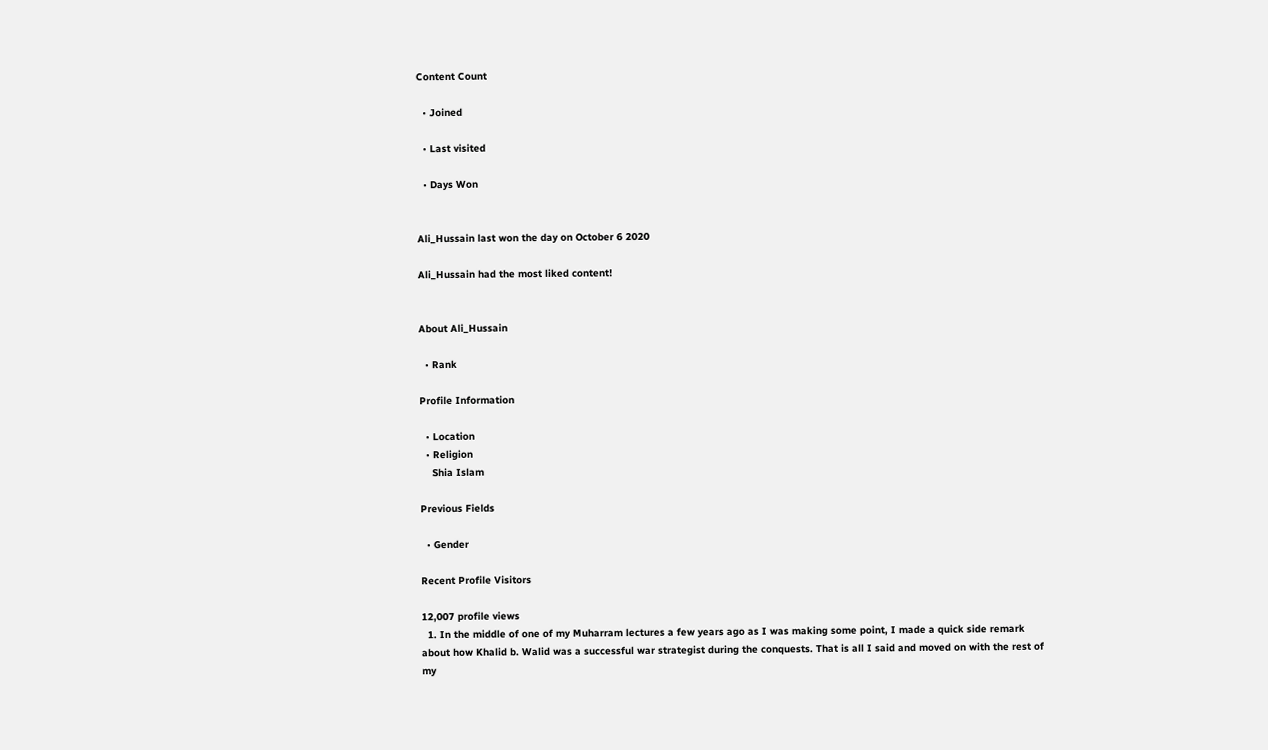Content Count

  • Joined

  • Last visited

  • Days Won


Ali_Hussain last won the day on October 6 2020

Ali_Hussain had the most liked content!


About Ali_Hussain

  • Rank

Profile Information

  • Location
  • Religion
    Shia Islam

Previous Fields

  • Gender

Recent Profile Visitors

12,007 profile views
  1. In the middle of one of my Muharram lectures a few years ago as I was making some point, I made a quick side remark about how Khalid b. Walid was a successful war strategist during the conquests. That is all I said and moved on with the rest of my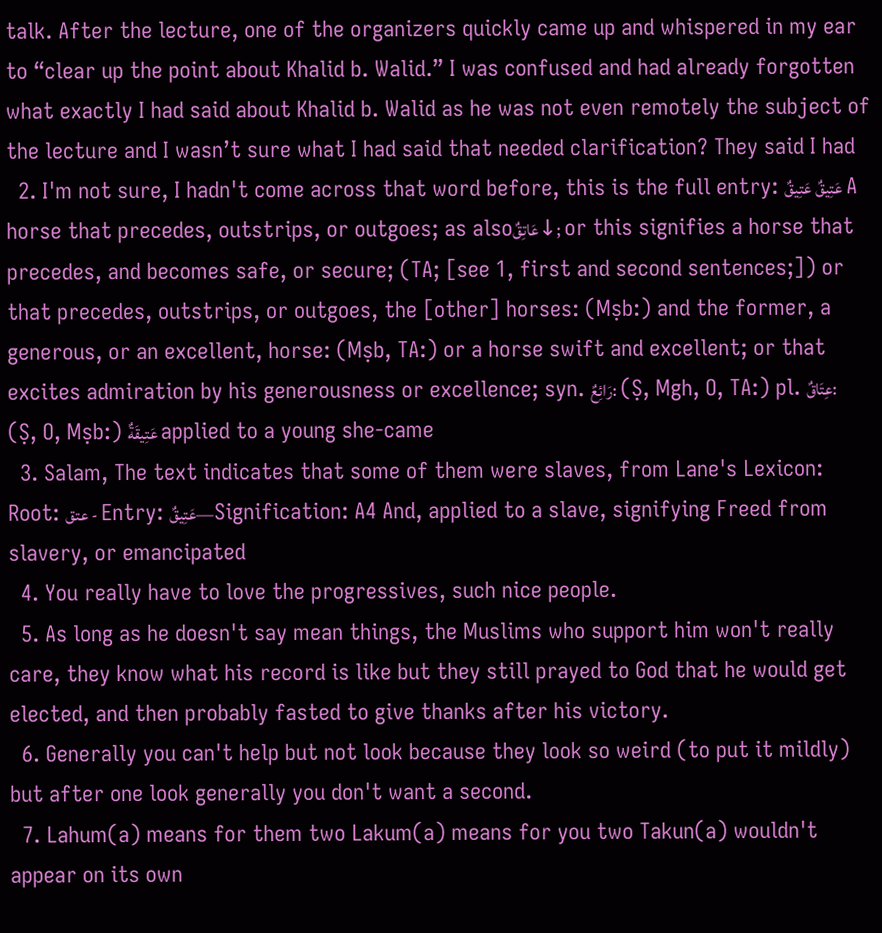talk. After the lecture, one of the organizers quickly came up and whispered in my ear to “clear up the point about Khalid b. Walid.” I was confused and had already forgotten what exactly I had said about Khalid b. Walid as he was not even remotely the subject of the lecture and I wasn’t sure what I had said that needed clarification? They said I had
  2. I'm not sure, I hadn't come across that word before, this is the full entry: عَتِيقٌ عَتِيقٌ A horse that precedes, outstrips, or outgoes; as alsoعَاتِقٌ↓; or this signifies a horse that precedes, and becomes safe, or secure; (TA; [see 1, first and second sentences;]) or that precedes, outstrips, or outgoes, the [other] horses: (Mṣb:) and the former, a generous, or an excellent, horse: (Mṣb, TA:) or a horse swift and excellent; or that excites admiration by his generousness or excellence; syn. رَائِعٌ: (Ṣ, Mgh, O, TA:) pl. عِتَاقٌ: (Ṣ, O, Mṣb:) عَتِيقَةٌ applied to a young she-came
  3. Salam, The text indicates that some of them were slaves, from Lane's Lexicon: Root: عتق - Entry: عَتِيقٌ―Signification: A4 And, applied to a slave, signifying Freed from slavery, or emancipated
  4. You really have to love the progressives, such nice people.
  5. As long as he doesn't say mean things, the Muslims who support him won't really care, they know what his record is like but they still prayed to God that he would get elected, and then probably fasted to give thanks after his victory.
  6. Generally you can't help but not look because they look so weird (to put it mildly) but after one look generally you don't want a second.
  7. Lahum(a) means for them two Lakum(a) means for you two Takun(a) wouldn't appear on its own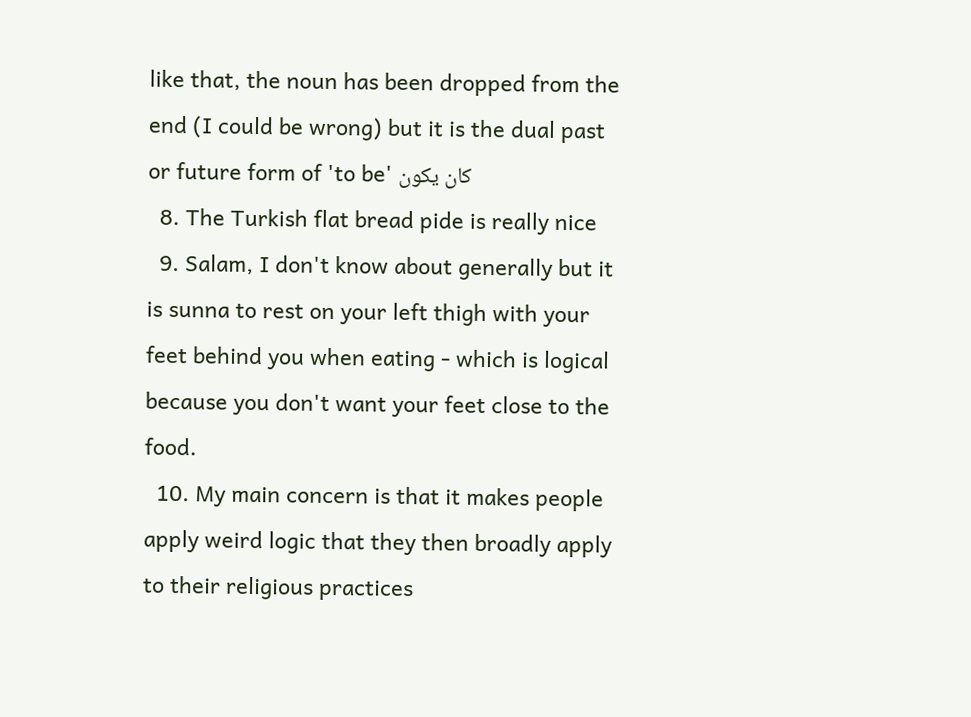like that, the noun has been dropped from the end (I could be wrong) but it is the dual past or future form of 'to be' كان يكون
  8. The Turkish flat bread pide is really nice
  9. Salam, I don't know about generally but it is sunna to rest on your left thigh with your feet behind you when eating - which is logical because you don't want your feet close to the food.
  10. My main concern is that it makes people apply weird logic that they then broadly apply to their religious practices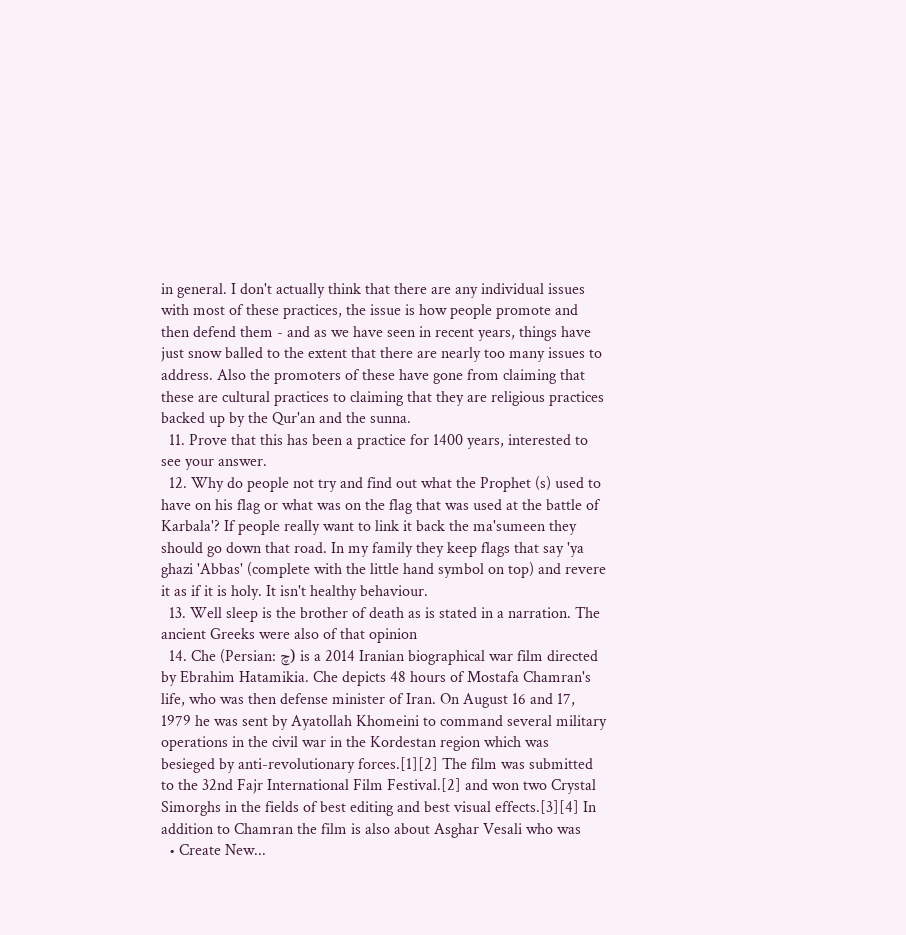in general. I don't actually think that there are any individual issues with most of these practices, the issue is how people promote and then defend them - and as we have seen in recent years, things have just snow balled to the extent that there are nearly too many issues to address. Also the promoters of these have gone from claiming that these are cultural practices to claiming that they are religious practices backed up by the Qur'an and the sunna.
  11. Prove that this has been a practice for 1400 years, interested to see your answer.
  12. Why do people not try and find out what the Prophet (s) used to have on his flag or what was on the flag that was used at the battle of Karbala'? If people really want to link it back the ma'sumeen they should go down that road. In my family they keep flags that say 'ya ghazi 'Abbas' (complete with the little hand symbol on top) and revere it as if it is holy. It isn't healthy behaviour.
  13. Well sleep is the brother of death as is stated in a narration. The ancient Greeks were also of that opinion
  14. Che (Persian: چ) is a 2014 Iranian biographical war film directed by Ebrahim Hatamikia. Che depicts 48 hours of Mostafa Chamran's life, who was then defense minister of Iran. On August 16 and 17, 1979 he was sent by Ayatollah Khomeini to command several military operations in the civil war in the Kordestan region which was besieged by anti-revolutionary forces.[1][2] The film was submitted to the 32nd Fajr International Film Festival.[2] and won two Crystal Simorghs in the fields of best editing and best visual effects.[3][4] In addition to Chamran the film is also about Asghar Vesali who was
  • Create New...